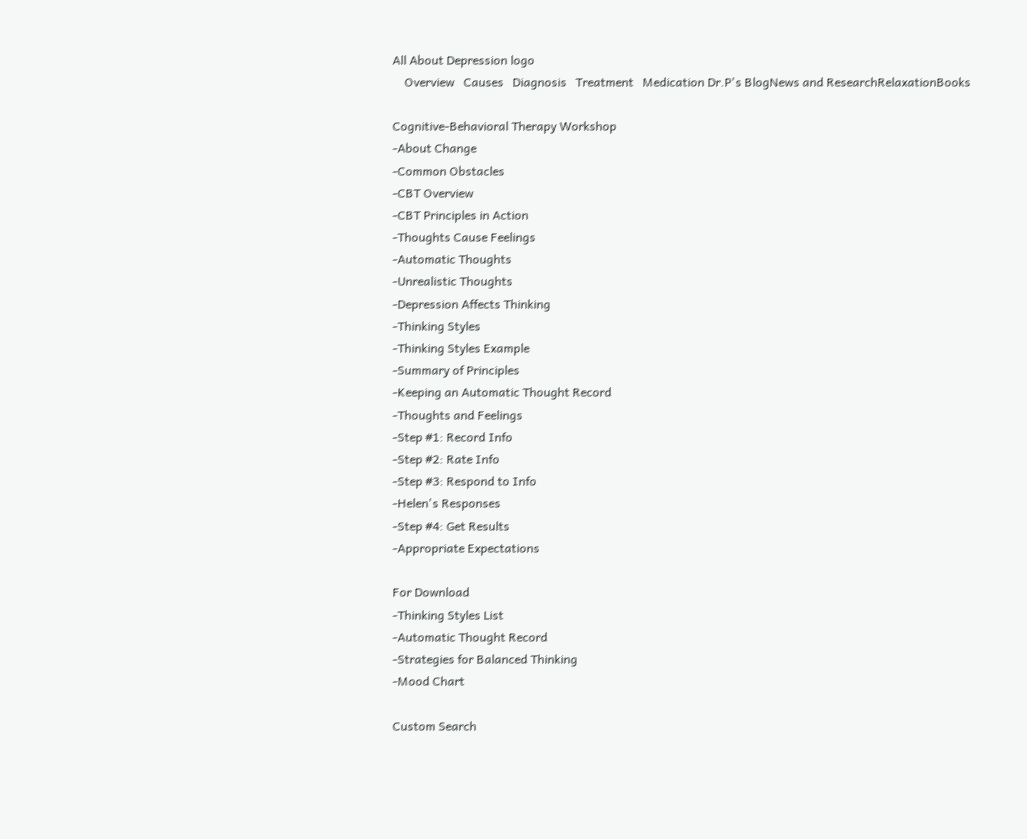All About Depression logo
    Overview   Causes   Diagnosis   Treatment   Medication Dr.P's BlogNews and ResearchRelaxationBooks

Cognitive-Behavioral Therapy Workshop
-About Change
-Common Obstacles
-CBT Overview
-CBT Principles in Action
-Thoughts Cause Feelings
-Automatic Thoughts
-Unrealistic Thoughts
-Depression Affects Thinking
-Thinking Styles
-Thinking Styles Example
-Summary of Principles
-Keeping an Automatic Thought Record
-Thoughts and Feelings
-Step #1: Record Info
-Step #2: Rate Info
-Step #3: Respond to Info
-Helen's Responses
-Step #4: Get Results
-Appropriate Expectations

For Download
-Thinking Styles List
-Automatic Thought Record
-Strategies for Balanced Thinking
-Mood Chart

Custom Search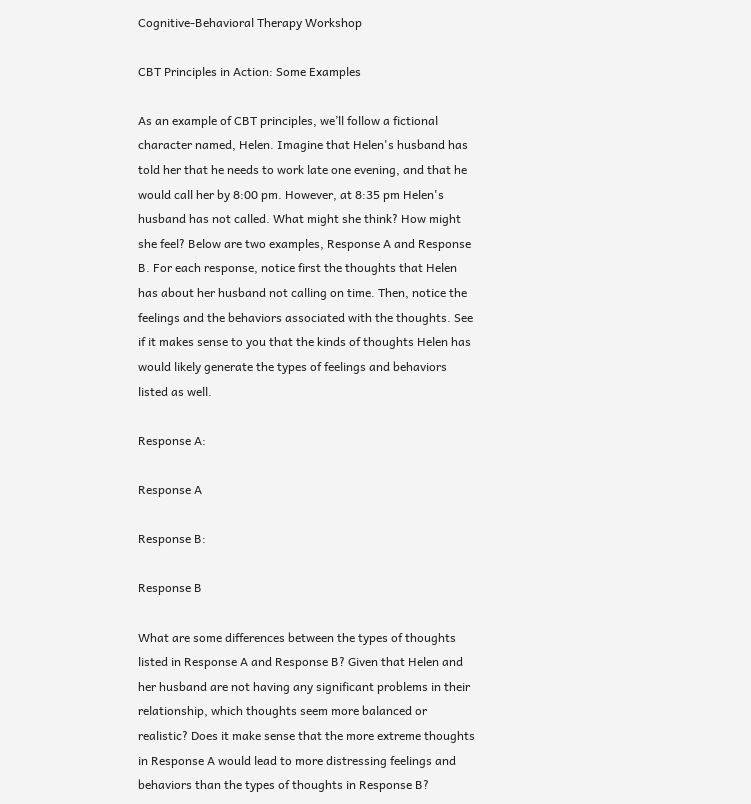Cognitive-Behavioral Therapy Workshop

CBT Principles in Action: Some Examples

As an example of CBT principles, we’ll follow a fictional character named, Helen. Imagine that Helen's husband has told her that he needs to work late one evening, and that he would call her by 8:00 pm. However, at 8:35 pm Helen's husband has not called. What might she think? How might she feel? Below are two examples, Response A and Response B. For each response, notice first the thoughts that Helen has about her husband not calling on time. Then, notice the feelings and the behaviors associated with the thoughts. See if it makes sense to you that the kinds of thoughts Helen has would likely generate the types of feelings and behaviors listed as well.

Response A:

Response A

Response B:

Response B

What are some differences between the types of thoughts listed in Response A and Response B? Given that Helen and her husband are not having any significant problems in their relationship, which thoughts seem more balanced or realistic? Does it make sense that the more extreme thoughts in Response A would lead to more distressing feelings and behaviors than the types of thoughts in Response B?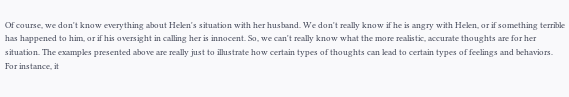Of course, we don't know everything about Helen's situation with her husband. We don't really know if he is angry with Helen, or if something terrible has happened to him, or if his oversight in calling her is innocent. So, we can't really know what the more realistic, accurate thoughts are for her situation. The examples presented above are really just to illustrate how certain types of thoughts can lead to certain types of feelings and behaviors. For instance, it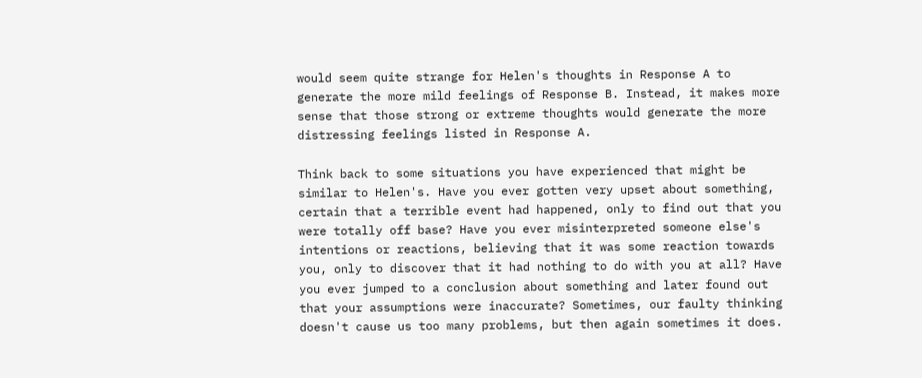would seem quite strange for Helen's thoughts in Response A to generate the more mild feelings of Response B. Instead, it makes more sense that those strong or extreme thoughts would generate the more distressing feelings listed in Response A.

Think back to some situations you have experienced that might be similar to Helen's. Have you ever gotten very upset about something, certain that a terrible event had happened, only to find out that you were totally off base? Have you ever misinterpreted someone else's intentions or reactions, believing that it was some reaction towards you, only to discover that it had nothing to do with you at all? Have you ever jumped to a conclusion about something and later found out that your assumptions were inaccurate? Sometimes, our faulty thinking doesn't cause us too many problems, but then again sometimes it does.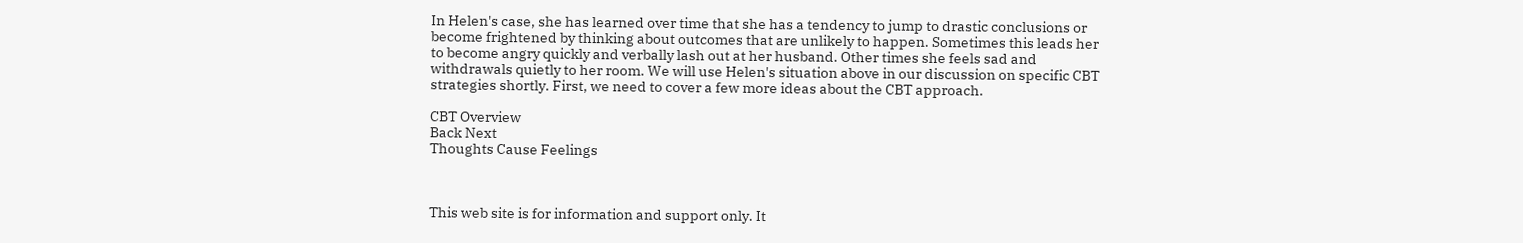In Helen's case, she has learned over time that she has a tendency to jump to drastic conclusions or become frightened by thinking about outcomes that are unlikely to happen. Sometimes this leads her to become angry quickly and verbally lash out at her husband. Other times she feels sad and withdrawals quietly to her room. We will use Helen's situation above in our discussion on specific CBT strategies shortly. First, we need to cover a few more ideas about the CBT approach.

CBT Overview
Back Next
Thoughts Cause Feelings



This web site is for information and support only. It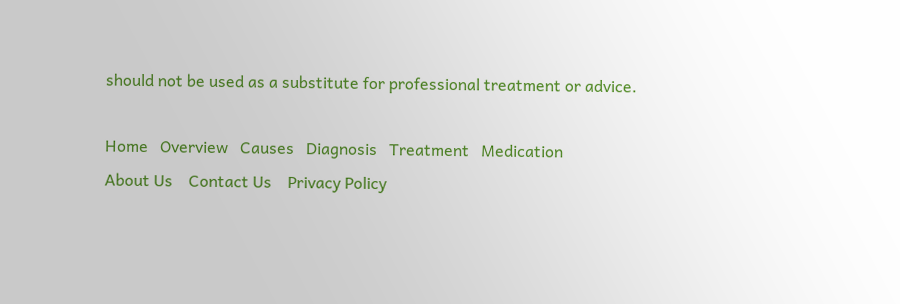should not be used as a substitute for professional treatment or advice.

Home   Overview   Causes   Diagnosis   Treatment   Medication
About Us    Contact Us    Privacy Policy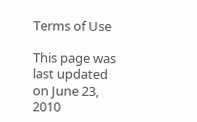Terms of Use

This page was last updated on June 23, 2010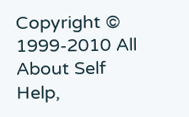Copyright © 1999-2010 All About Self Help,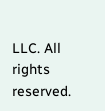LLC. All rights reserved.